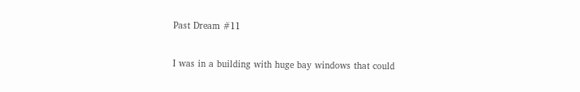Past Dream #11

I was in a building with huge bay windows that could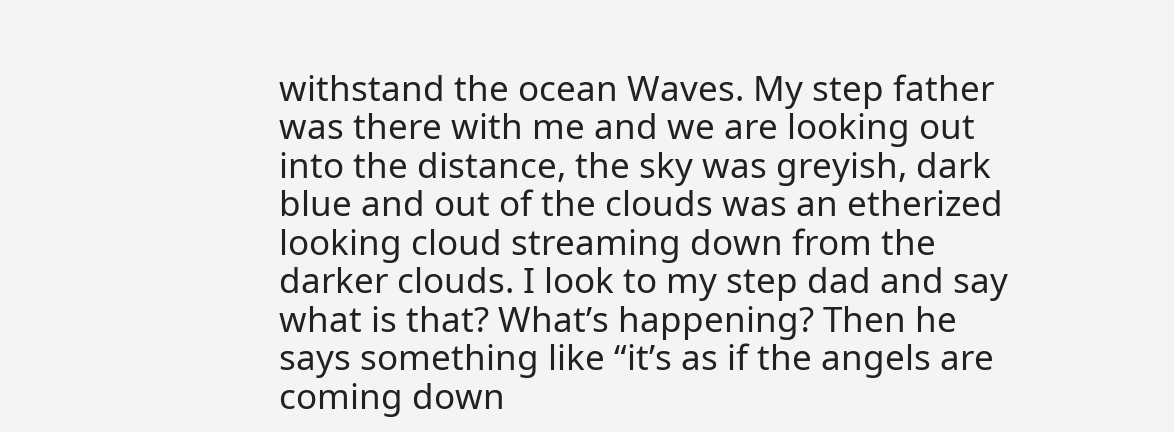withstand the ocean Waves. My step father was there with me and we are looking out into the distance, the sky was greyish, dark blue and out of the clouds was an etherized looking cloud streaming down from the darker clouds. I look to my step dad and say what is that? What’s happening? Then he says something like “it’s as if the angels are coming down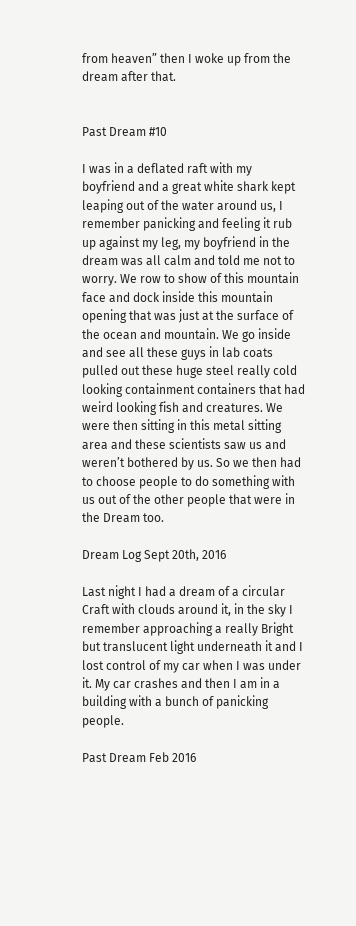from heaven” then I woke up from the dream after that.


Past Dream #10

I was in a deflated raft with my boyfriend and a great white shark kept leaping out of the water around us, I remember panicking and feeling it rub up against my leg, my boyfriend in the dream was all calm and told me not to worry. We row to show of this mountain face and dock inside this mountain opening that was just at the surface of the ocean and mountain. We go inside and see all these guys in lab coats pulled out these huge steel really cold looking containment containers that had weird looking fish and creatures. We were then sitting in this metal sitting area and these scientists saw us and weren’t bothered by us. So we then had to choose people to do something with us out of the other people that were in the Dream too.

Dream Log Sept 20th, 2016

Last night I had a dream of a circular Craft with clouds around it, in the sky I remember approaching a really Bright but translucent light underneath it and I lost control of my car when I was under it. My car crashes and then I am in a building with a bunch of panicking people.

Past Dream Feb 2016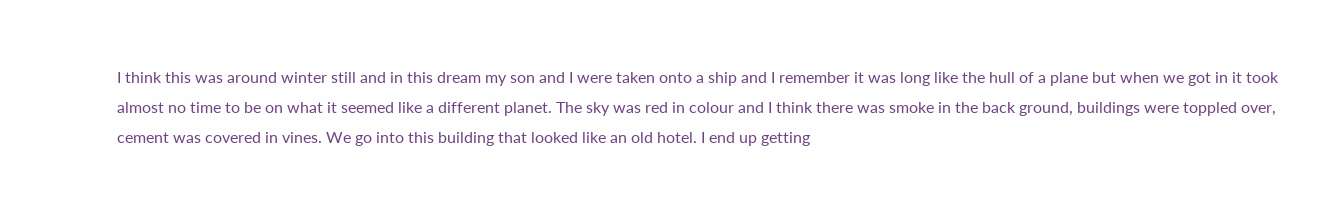I think this was around winter still and in this dream my son and I were taken onto a ship and I remember it was long like the hull of a plane but when we got in it took almost no time to be on what it seemed like a different planet. The sky was red in colour and I think there was smoke in the back ground, buildings were toppled over, cement was covered in vines. We go into this building that looked like an old hotel. I end up getting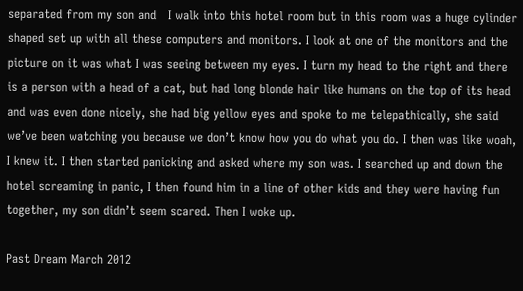separated from my son and   I walk into this hotel room but in this room was a huge cylinder shaped set up with all these computers and monitors. I look at one of the monitors and the picture on it was what I was seeing between my eyes. I turn my head to the right and there is a person with a head of a cat, but had long blonde hair like humans on the top of its head and was even done nicely, she had big yellow eyes and spoke to me telepathically, she said we’ve been watching you because we don’t know how you do what you do. I then was like woah, I knew it. I then started panicking and asked where my son was. I searched up and down the hotel screaming in panic, I then found him in a line of other kids and they were having fun together, my son didn’t seem scared. Then I woke up.

Past Dream March 2012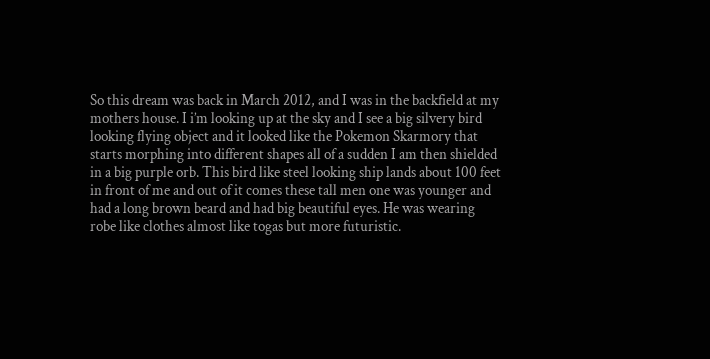So this dream was back in March 2012, and I was in the backfield at my mothers house. I i’m looking up at the sky and I see a big silvery bird looking flying object and it looked like the Pokemon Skarmory that starts morphing into different shapes all of a sudden I am then shielded in a big purple orb. This bird like steel looking ship lands about 100 feet in front of me and out of it comes these tall men one was younger and had a long brown beard and had big beautiful eyes. He was wearing robe like clothes almost like togas but more futuristic.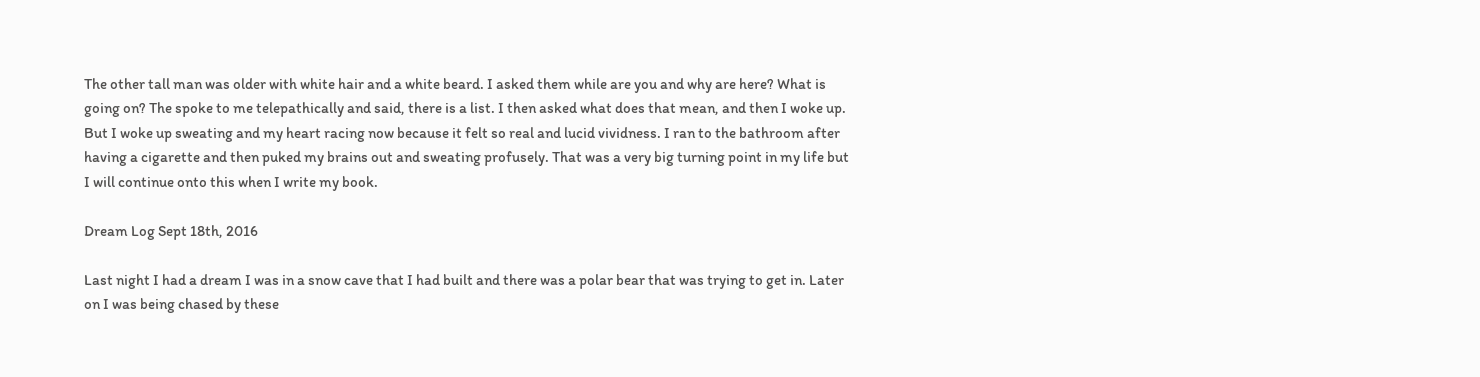The other tall man was older with white hair and a white beard. I asked them while are you and why are here? What is going on? The spoke to me telepathically and said, there is a list. I then asked what does that mean, and then I woke up. But I woke up sweating and my heart racing now because it felt so real and lucid vividness. I ran to the bathroom after having a cigarette and then puked my brains out and sweating profusely. That was a very big turning point in my life but I will continue onto this when I write my book.

Dream Log Sept 18th, 2016

Last night I had a dream I was in a snow cave that I had built and there was a polar bear that was trying to get in. Later on I was being chased by these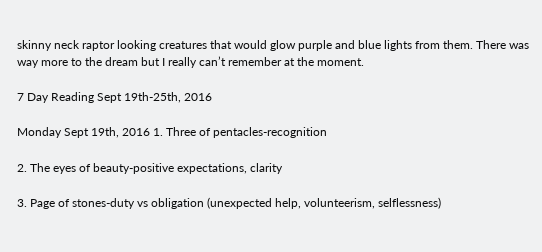skinny neck raptor looking creatures that would glow purple and blue lights from them. There was way more to the dream but I really can’t remember at the moment.

7 Day Reading Sept 19th-25th, 2016

Monday Sept 19th, 2016 1. Three of pentacles-recognition

2. The eyes of beauty-positive expectations, clarity

3. Page of stones-duty vs obligation (unexpected help, volunteerism, selflessness)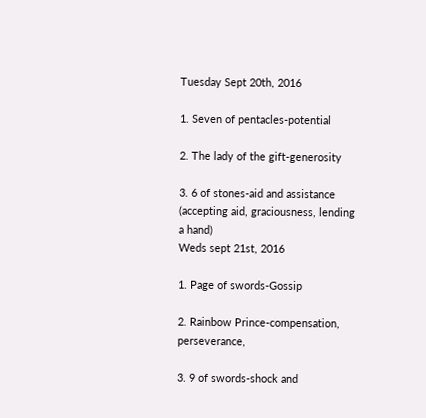Tuesday Sept 20th, 2016

1. Seven of pentacles-potential

2. The lady of the gift-generosity

3. 6 of stones-aid and assistance (accepting aid, graciousness, lending a hand)
Weds sept 21st, 2016

1. Page of swords-Gossip

2. Rainbow Prince-compensation, perseverance,

3. 9 of swords-shock and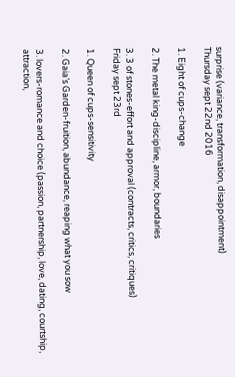surprise (variance, transformation, disappointment)
Thursday sept 22nd 2016

1. Eight of cups-change

2. The metal king-discipline, armor, boundaries

3. 3 of stones-effort and approval (contracts, critics, critiques)
Friday sept 23rd

1. Queen of cups-sensitivity

2. Gaia’s Garden-fruition, abundance, reaping what you sow

3. lovers-romance and choice (passion, partnership, love, dating, courtship, attraction,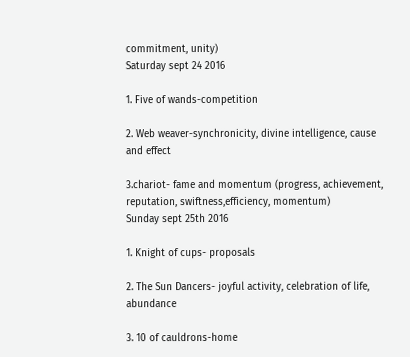commitment, unity)
Saturday sept 24 2016

1. Five of wands-competition

2. Web weaver-synchronicity, divine intelligence, cause and effect

3.chariot- fame and momentum (progress, achievement, reputation, swiftness,efficiency, momentum)
Sunday sept 25th 2016

1. Knight of cups- proposals

2. The Sun Dancers- joyful activity, celebration of life, abundance

3. 10 of cauldrons-home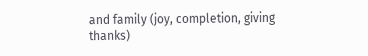and family (joy, completion, giving thanks)